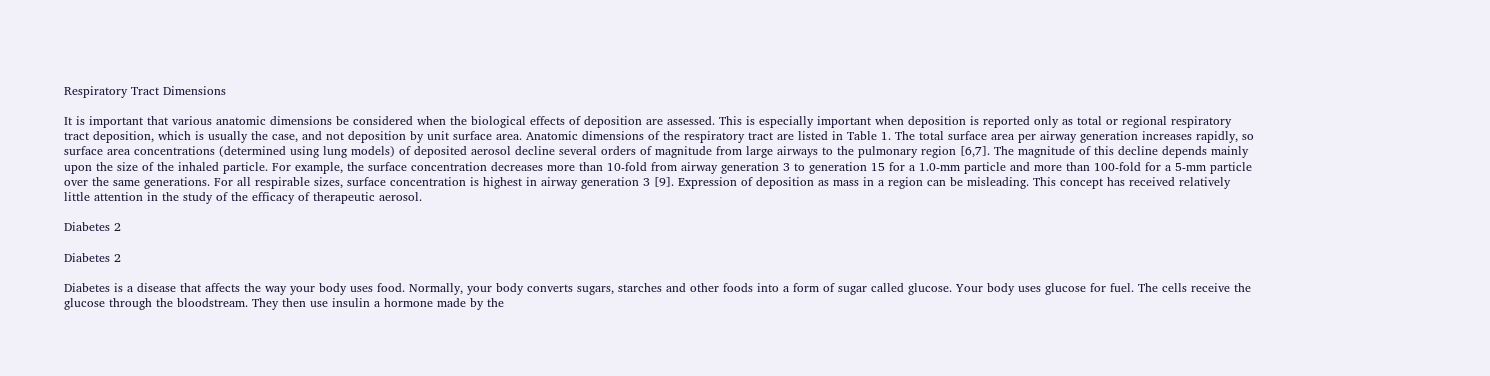Respiratory Tract Dimensions

It is important that various anatomic dimensions be considered when the biological effects of deposition are assessed. This is especially important when deposition is reported only as total or regional respiratory tract deposition, which is usually the case, and not deposition by unit surface area. Anatomic dimensions of the respiratory tract are listed in Table 1. The total surface area per airway generation increases rapidly, so surface area concentrations (determined using lung models) of deposited aerosol decline several orders of magnitude from large airways to the pulmonary region [6,7]. The magnitude of this decline depends mainly upon the size of the inhaled particle. For example, the surface concentration decreases more than 10-fold from airway generation 3 to generation 15 for a 1.0-mm particle and more than 100-fold for a 5-mm particle over the same generations. For all respirable sizes, surface concentration is highest in airway generation 3 [9]. Expression of deposition as mass in a region can be misleading. This concept has received relatively little attention in the study of the efficacy of therapeutic aerosol.

Diabetes 2

Diabetes 2

Diabetes is a disease that affects the way your body uses food. Normally, your body converts sugars, starches and other foods into a form of sugar called glucose. Your body uses glucose for fuel. The cells receive the glucose through the bloodstream. They then use insulin a hormone made by the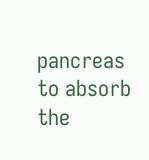pancreas to absorb the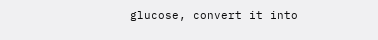glucose, convert it into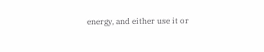energy, and either use it or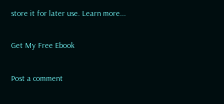store it for later use. Learn more...

Get My Free Ebook

Post a comment